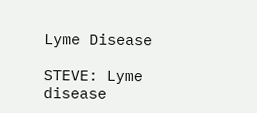Lyme Disease

STEVE: Lyme disease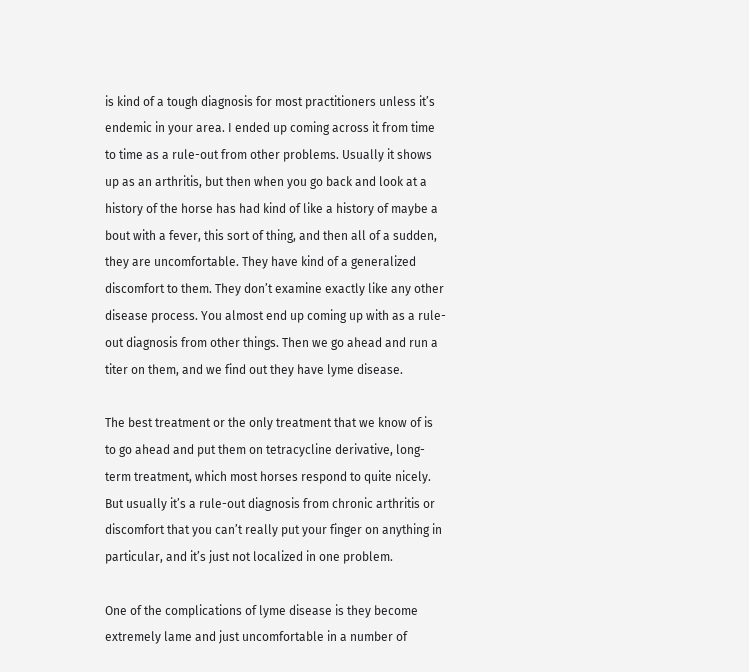is kind of a tough diagnosis for most practitioners unless it’s endemic in your area. I ended up coming across it from time to time as a rule-out from other problems. Usually it shows up as an arthritis, but then when you go back and look at a history of the horse has had kind of like a history of maybe a bout with a fever, this sort of thing, and then all of a sudden, they are uncomfortable. They have kind of a generalized discomfort to them. They don’t examine exactly like any other disease process. You almost end up coming up with as a rule-out diagnosis from other things. Then we go ahead and run a titer on them, and we find out they have lyme disease.

The best treatment or the only treatment that we know of is to go ahead and put them on tetracycline derivative, long-term treatment, which most horses respond to quite nicely. But usually it’s a rule-out diagnosis from chronic arthritis or discomfort that you can’t really put your finger on anything in particular, and it’s just not localized in one problem.

One of the complications of lyme disease is they become extremely lame and just uncomfortable in a number of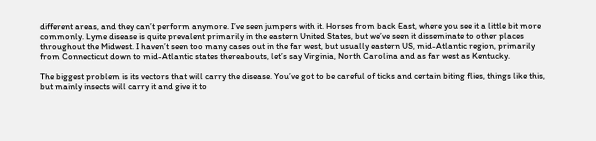different areas, and they can’t perform anymore. I’ve seen jumpers with it. Horses from back East, where you see it a little bit more commonly. Lyme disease is quite prevalent primarily in the eastern United States, but we’ve seen it disseminate to other places throughout the Midwest. I haven’t seen too many cases out in the far west, but usually eastern US, mid-Atlantic region, primarily from Connecticut down to mid-Atlantic states thereabouts, let’s say Virginia, North Carolina and as far west as Kentucky.

The biggest problem is its vectors that will carry the disease. You’ve got to be careful of ticks and certain biting flies, things like this, but mainly insects will carry it and give it to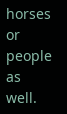horses or people as well.